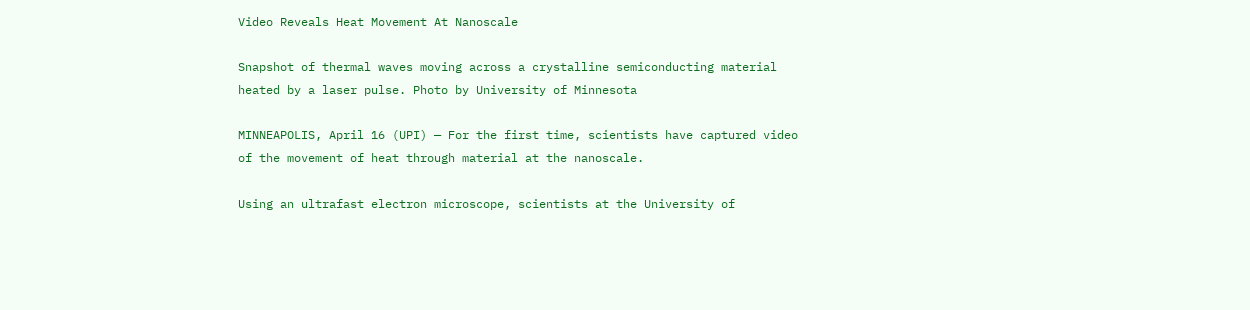Video Reveals Heat Movement At Nanoscale

Snapshot of thermal waves moving across a crystalline semiconducting material heated by a laser pulse. Photo by University of Minnesota

MINNEAPOLIS, April 16 (UPI) — For the first time, scientists have captured video of the movement of heat through material at the nanoscale.

Using an ultrafast electron microscope, scientists at the University of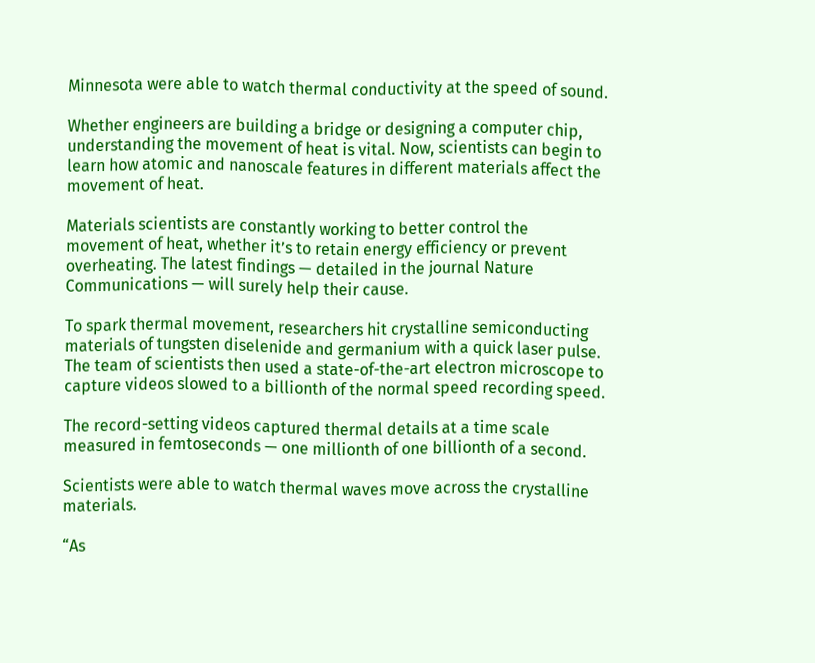Minnesota were able to watch thermal conductivity at the speed of sound.

Whether engineers are building a bridge or designing a computer chip, understanding the movement of heat is vital. Now, scientists can begin to learn how atomic and nanoscale features in different materials affect the movement of heat.

Materials scientists are constantly working to better control the movement of heat, whether it’s to retain energy efficiency or prevent overheating. The latest findings — detailed in the journal Nature Communications — will surely help their cause.

To spark thermal movement, researchers hit crystalline semiconducting materials of tungsten diselenide and germanium with a quick laser pulse. The team of scientists then used a state-of-the-art electron microscope to capture videos slowed to a billionth of the normal speed recording speed.

The record-setting videos captured thermal details at a time scale measured in femtoseconds — one millionth of one billionth of a second.

Scientists were able to watch thermal waves move across the crystalline materials.

“As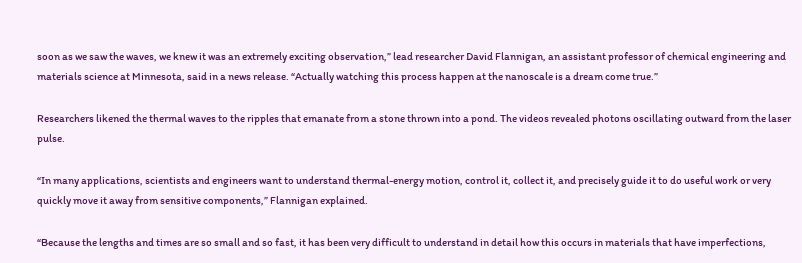soon as we saw the waves, we knew it was an extremely exciting observation,” lead researcher David Flannigan, an assistant professor of chemical engineering and materials science at Minnesota, said in a news release. “Actually watching this process happen at the nanoscale is a dream come true.”

Researchers likened the thermal waves to the ripples that emanate from a stone thrown into a pond. The videos revealed photons oscillating outward from the laser pulse.

“In many applications, scientists and engineers want to understand thermal-energy motion, control it, collect it, and precisely guide it to do useful work or very quickly move it away from sensitive components,” Flannigan explained.

“Because the lengths and times are so small and so fast, it has been very difficult to understand in detail how this occurs in materials that have imperfections,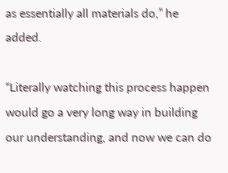as essentially all materials do,” he added.

“Literally watching this process happen would go a very long way in building our understanding, and now we can do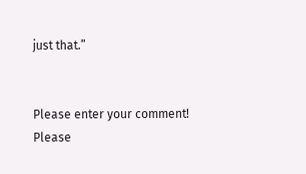just that.”


Please enter your comment!
Please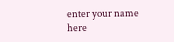enter your name here